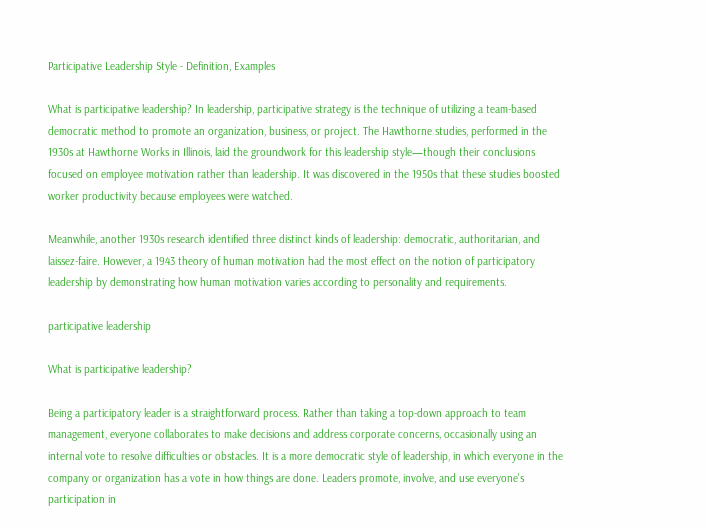Participative Leadership Style - Definition, Examples

What is participative leadership? In leadership, participative strategy is the technique of utilizing a team-based democratic method to promote an organization, business, or project. The Hawthorne studies, performed in the 1930s at Hawthorne Works in Illinois, laid the groundwork for this leadership style—though their conclusions focused on employee motivation rather than leadership. It was discovered in the 1950s that these studies boosted worker productivity because employees were watched.

Meanwhile, another 1930s research identified three distinct kinds of leadership: democratic, authoritarian, and laissez-faire. However, a 1943 theory of human motivation had the most effect on the notion of participatory leadership by demonstrating how human motivation varies according to personality and requirements.

participative leadership

What is participative leadership?

Being a participatory leader is a straightforward process. Rather than taking a top-down approach to team management, everyone collaborates to make decisions and address corporate concerns, occasionally using an internal vote to resolve difficulties or obstacles. It is a more democratic style of leadership, in which everyone in the company or organization has a vote in how things are done. Leaders promote, involve, and use everyone's participation in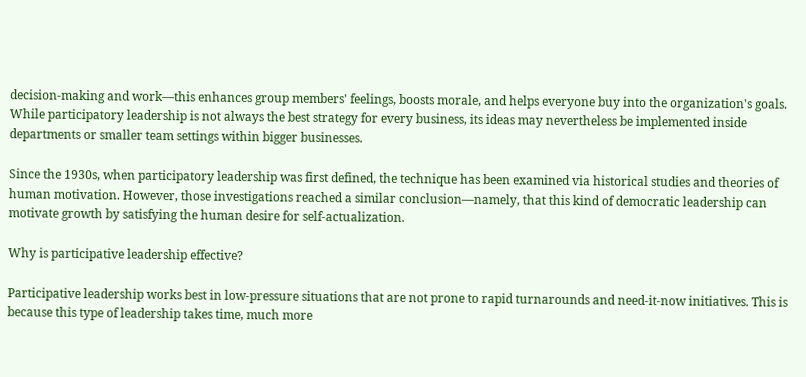decision-making and work—this enhances group members' feelings, boosts morale, and helps everyone buy into the organization's goals. While participatory leadership is not always the best strategy for every business, its ideas may nevertheless be implemented inside departments or smaller team settings within bigger businesses.

Since the 1930s, when participatory leadership was first defined, the technique has been examined via historical studies and theories of human motivation. However, those investigations reached a similar conclusion—namely, that this kind of democratic leadership can motivate growth by satisfying the human desire for self-actualization.

Why is participative leadership effective?

Participative leadership works best in low-pressure situations that are not prone to rapid turnarounds and need-it-now initiatives. This is because this type of leadership takes time, much more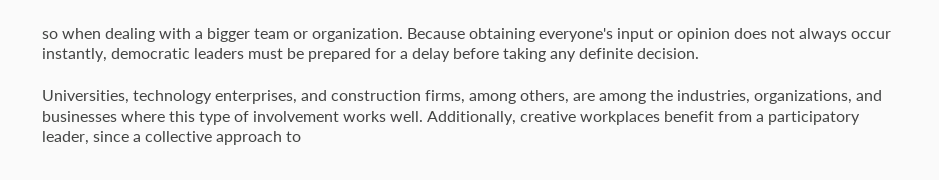so when dealing with a bigger team or organization. Because obtaining everyone's input or opinion does not always occur instantly, democratic leaders must be prepared for a delay before taking any definite decision.

Universities, technology enterprises, and construction firms, among others, are among the industries, organizations, and businesses where this type of involvement works well. Additionally, creative workplaces benefit from a participatory leader, since a collective approach to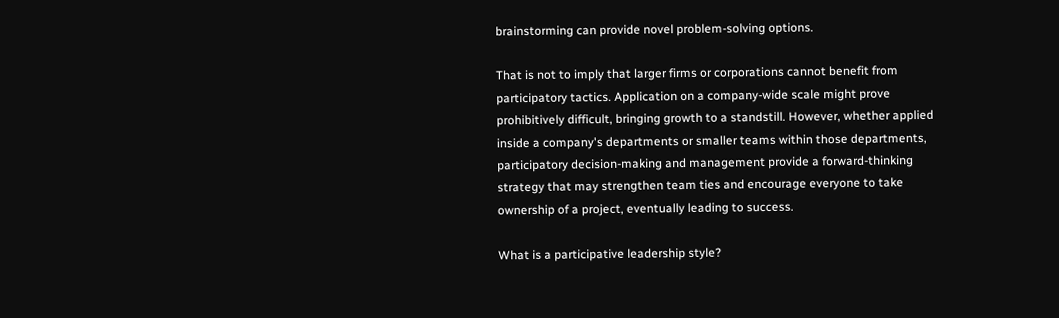brainstorming can provide novel problem-solving options.

That is not to imply that larger firms or corporations cannot benefit from participatory tactics. Application on a company-wide scale might prove prohibitively difficult, bringing growth to a standstill. However, whether applied inside a company's departments or smaller teams within those departments, participatory decision-making and management provide a forward-thinking strategy that may strengthen team ties and encourage everyone to take ownership of a project, eventually leading to success.

What is a participative leadership style?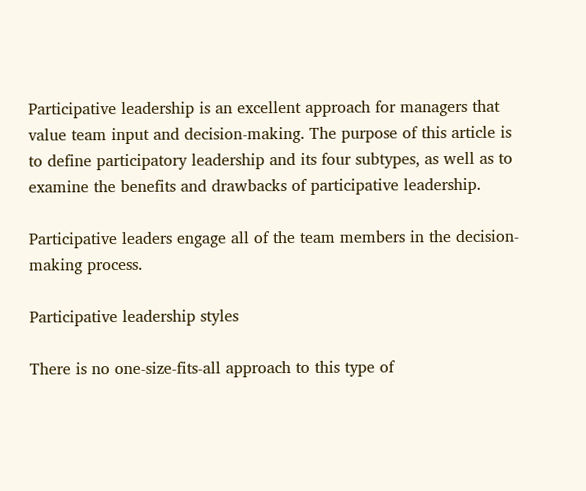Participative leadership is an excellent approach for managers that value team input and decision-making. The purpose of this article is to define participatory leadership and its four subtypes, as well as to examine the benefits and drawbacks of participative leadership.

Participative leaders engage all of the team members in the decision-making process.

Participative leadership styles

There is no one-size-fits-all approach to this type of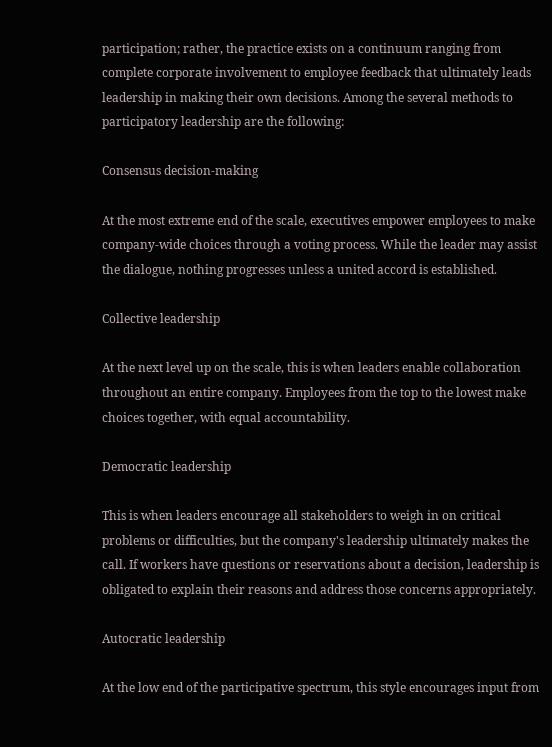participation; rather, the practice exists on a continuum ranging from complete corporate involvement to employee feedback that ultimately leads leadership in making their own decisions. Among the several methods to participatory leadership are the following:

Consensus decision-making

At the most extreme end of the scale, executives empower employees to make company-wide choices through a voting process. While the leader may assist the dialogue, nothing progresses unless a united accord is established.

Collective leadership

At the next level up on the scale, this is when leaders enable collaboration throughout an entire company. Employees from the top to the lowest make choices together, with equal accountability.

Democratic leadership

This is when leaders encourage all stakeholders to weigh in on critical problems or difficulties, but the company's leadership ultimately makes the call. If workers have questions or reservations about a decision, leadership is obligated to explain their reasons and address those concerns appropriately.

Autocratic leadership

At the low end of the participative spectrum, this style encourages input from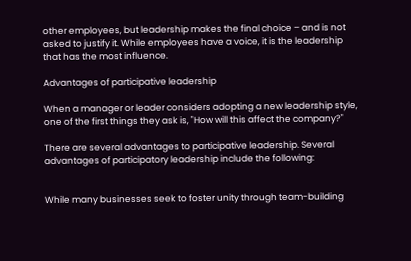other employees, but leadership makes the final choice – and is not asked to justify it. While employees have a voice, it is the leadership that has the most influence.

Advantages of participative leadership

When a manager or leader considers adopting a new leadership style, one of the first things they ask is, "How will this affect the company?"

There are several advantages to participative leadership. Several advantages of participatory leadership include the following:


While many businesses seek to foster unity through team-building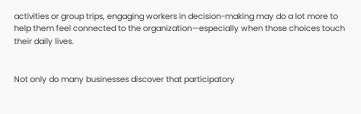activities or group trips, engaging workers in decision-making may do a lot more to help them feel connected to the organization—especially when those choices touch their daily lives.


Not only do many businesses discover that participatory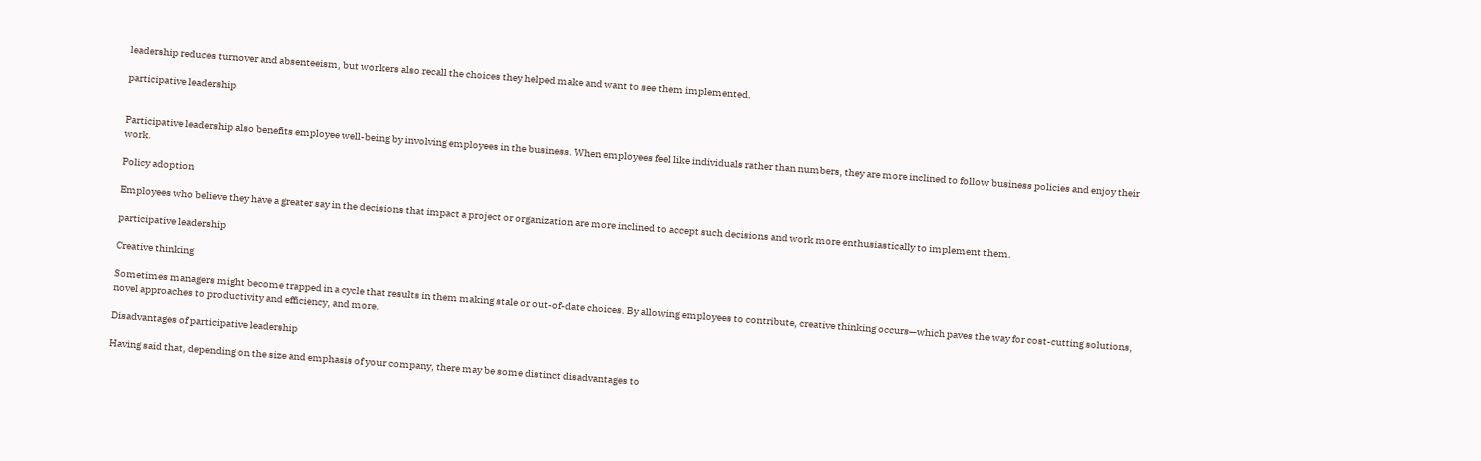leadership reduces turnover and absenteeism, but workers also recall the choices they helped make and want to see them implemented.

participative leadership


Participative leadership also benefits employee well-being by involving employees in the business. When employees feel like individuals rather than numbers, they are more inclined to follow business policies and enjoy their work.

Policy adoption

Employees who believe they have a greater say in the decisions that impact a project or organization are more inclined to accept such decisions and work more enthusiastically to implement them.

participative leadership

Creative thinking

Sometimes managers might become trapped in a cycle that results in them making stale or out-of-date choices. By allowing employees to contribute, creative thinking occurs—which paves the way for cost-cutting solutions, novel approaches to productivity and efficiency, and more.

Disadvantages of participative leadership

Having said that, depending on the size and emphasis of your company, there may be some distinct disadvantages to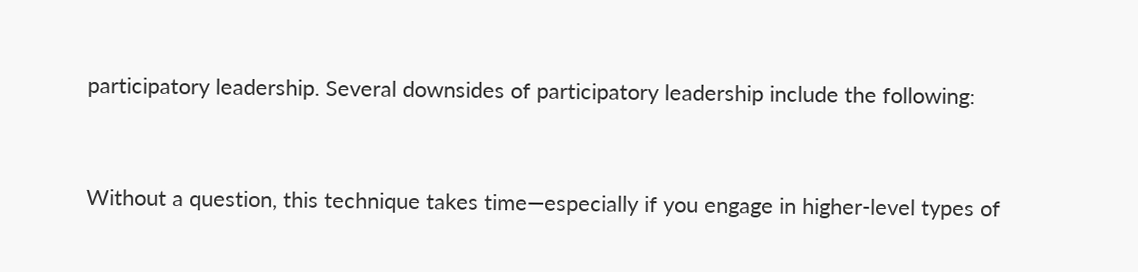participatory leadership. Several downsides of participatory leadership include the following:


Without a question, this technique takes time—especially if you engage in higher-level types of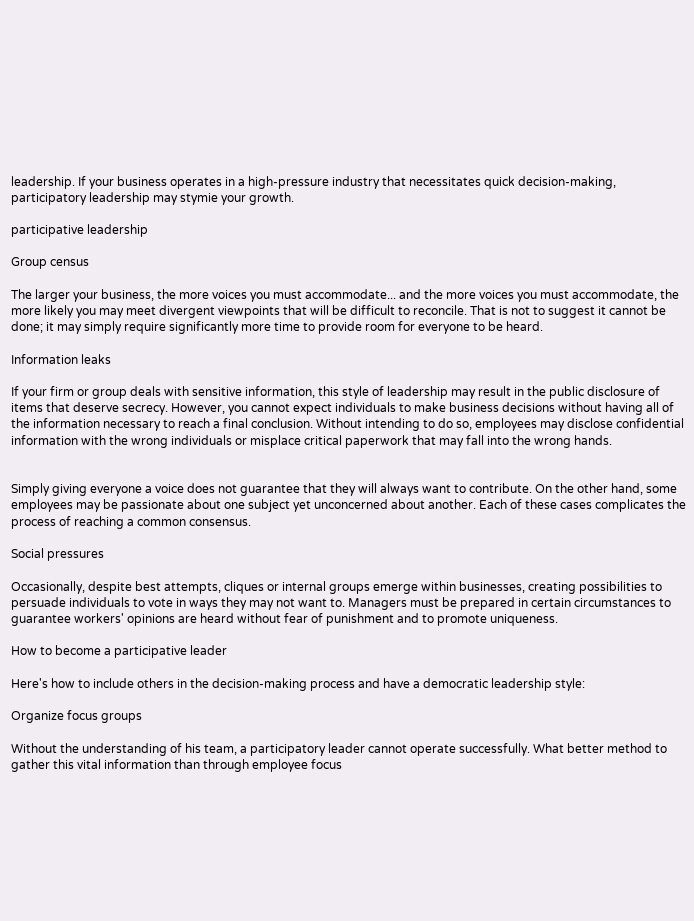leadership. If your business operates in a high-pressure industry that necessitates quick decision-making, participatory leadership may stymie your growth.

participative leadership

Group census

The larger your business, the more voices you must accommodate... and the more voices you must accommodate, the more likely you may meet divergent viewpoints that will be difficult to reconcile. That is not to suggest it cannot be done; it may simply require significantly more time to provide room for everyone to be heard.

Information leaks

If your firm or group deals with sensitive information, this style of leadership may result in the public disclosure of items that deserve secrecy. However, you cannot expect individuals to make business decisions without having all of the information necessary to reach a final conclusion. Without intending to do so, employees may disclose confidential information with the wrong individuals or misplace critical paperwork that may fall into the wrong hands.


Simply giving everyone a voice does not guarantee that they will always want to contribute. On the other hand, some employees may be passionate about one subject yet unconcerned about another. Each of these cases complicates the process of reaching a common consensus.

Social pressures

Occasionally, despite best attempts, cliques or internal groups emerge within businesses, creating possibilities to persuade individuals to vote in ways they may not want to. Managers must be prepared in certain circumstances to guarantee workers' opinions are heard without fear of punishment and to promote uniqueness.

How to become a participative leader

Here's how to include others in the decision-making process and have a democratic leadership style:

Organize focus groups

Without the understanding of his team, a participatory leader cannot operate successfully. What better method to gather this vital information than through employee focus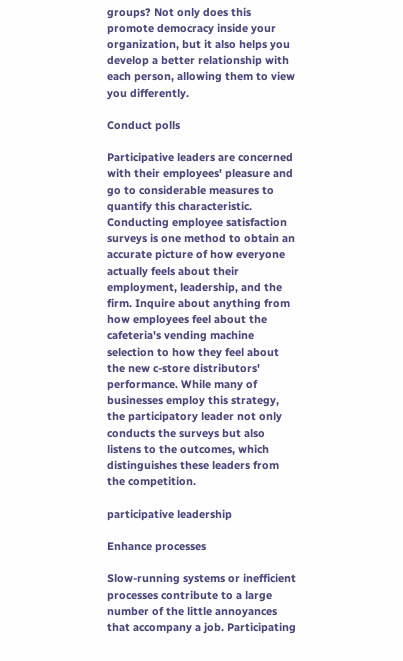groups? Not only does this promote democracy inside your organization, but it also helps you develop a better relationship with each person, allowing them to view you differently.

Conduct polls

Participative leaders are concerned with their employees' pleasure and go to considerable measures to quantify this characteristic. Conducting employee satisfaction surveys is one method to obtain an accurate picture of how everyone actually feels about their employment, leadership, and the firm. Inquire about anything from how employees feel about the cafeteria's vending machine selection to how they feel about the new c-store distributors' performance. While many of businesses employ this strategy, the participatory leader not only conducts the surveys but also listens to the outcomes, which distinguishes these leaders from the competition.

participative leadership

Enhance processes

Slow-running systems or inefficient processes contribute to a large number of the little annoyances that accompany a job. Participating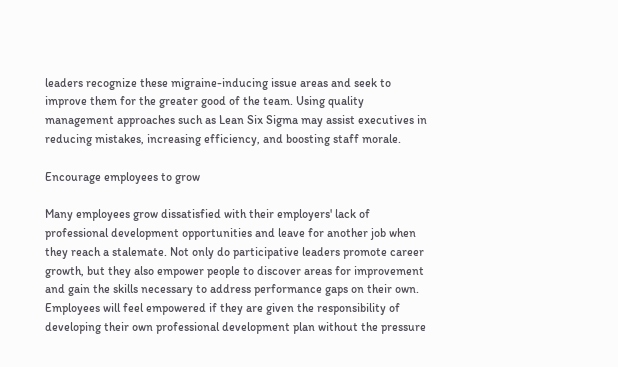leaders recognize these migraine-inducing issue areas and seek to improve them for the greater good of the team. Using quality management approaches such as Lean Six Sigma may assist executives in reducing mistakes, increasing efficiency, and boosting staff morale.

Encourage employees to grow

Many employees grow dissatisfied with their employers' lack of professional development opportunities and leave for another job when they reach a stalemate. Not only do participative leaders promote career growth, but they also empower people to discover areas for improvement and gain the skills necessary to address performance gaps on their own. Employees will feel empowered if they are given the responsibility of developing their own professional development plan without the pressure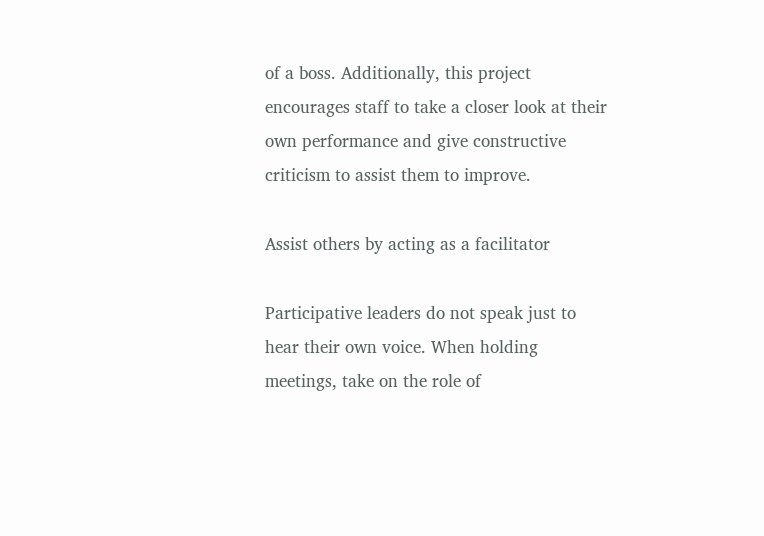of a boss. Additionally, this project encourages staff to take a closer look at their own performance and give constructive criticism to assist them to improve.

Assist others by acting as a facilitator

Participative leaders do not speak just to hear their own voice. When holding meetings, take on the role of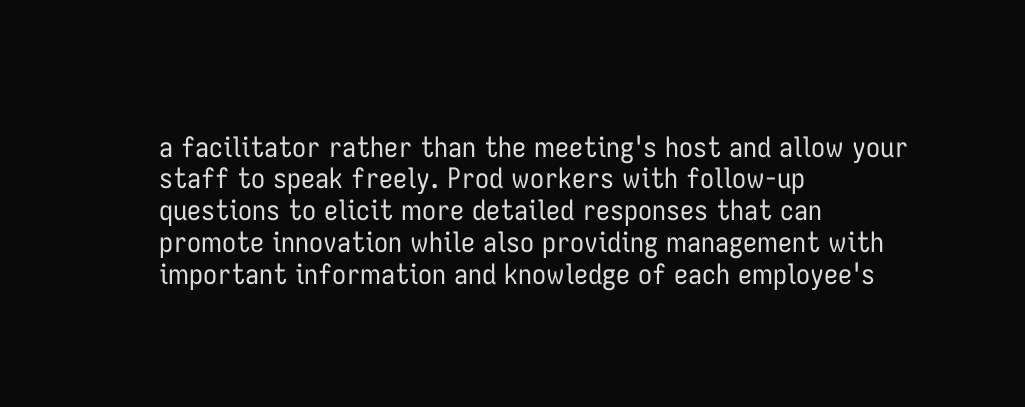a facilitator rather than the meeting's host and allow your staff to speak freely. Prod workers with follow-up questions to elicit more detailed responses that can promote innovation while also providing management with important information and knowledge of each employee's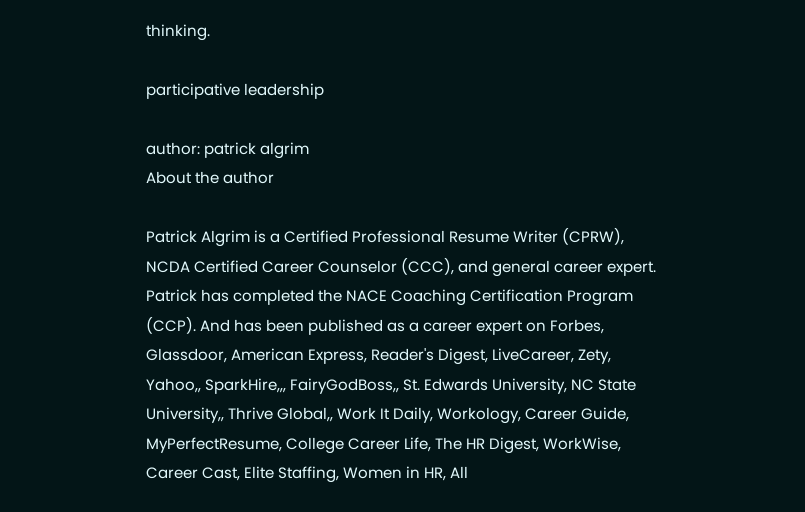thinking.

participative leadership

author: patrick algrim
About the author

Patrick Algrim is a Certified Professional Resume Writer (CPRW), NCDA Certified Career Counselor (CCC), and general career expert. Patrick has completed the NACE Coaching Certification Program (CCP). And has been published as a career expert on Forbes, Glassdoor, American Express, Reader's Digest, LiveCareer, Zety, Yahoo,, SparkHire,,, FairyGodBoss,, St. Edwards University, NC State University,, Thrive Global,, Work It Daily, Workology, Career Guide, MyPerfectResume, College Career Life, The HR Digest, WorkWise, Career Cast, Elite Staffing, Women in HR, All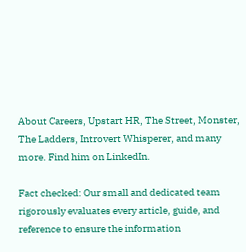About Careers, Upstart HR, The Street, Monster, The Ladders, Introvert Whisperer, and many more. Find him on LinkedIn.

Fact checked: Our small and dedicated team rigorously evaluates every article, guide, and reference to ensure the information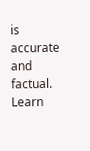is accurate and factual. Learn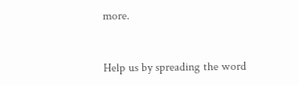more.


Help us by spreading the word